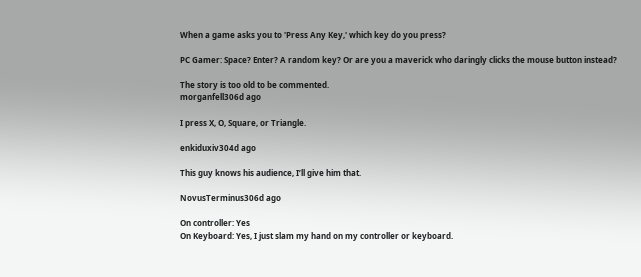When a game asks you to 'Press Any Key,' which key do you press?

PC Gamer: Space? Enter? A random key? Or are you a maverick who daringly clicks the mouse button instead?

The story is too old to be commented.
morganfell306d ago

I press X, O, Square, or Triangle.

enkiduxiv304d ago

This guy knows his audience, I’ll give him that.

NovusTerminus306d ago

On controller: Yes
On Keyboard: Yes, I just slam my hand on my controller or keyboard.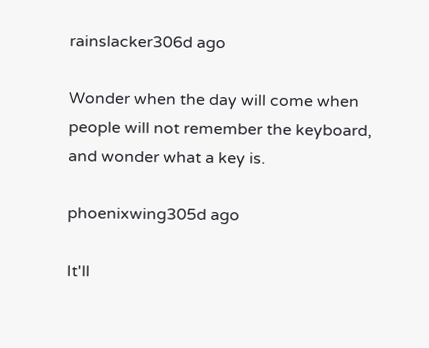rainslacker306d ago

Wonder when the day will come when people will not remember the keyboard, and wonder what a key is.

phoenixwing305d ago

It'll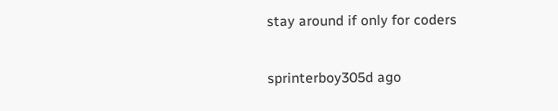stay around if only for coders

sprinterboy305d ago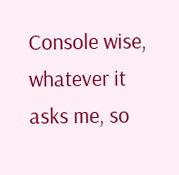Console wise, whatever it asks me, so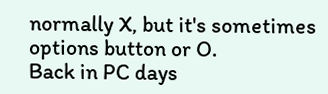normally X, but it's sometimes options button or O.
Back in PC days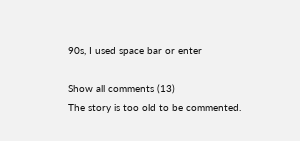90s, I used space bar or enter

Show all comments (13)
The story is too old to be commented.